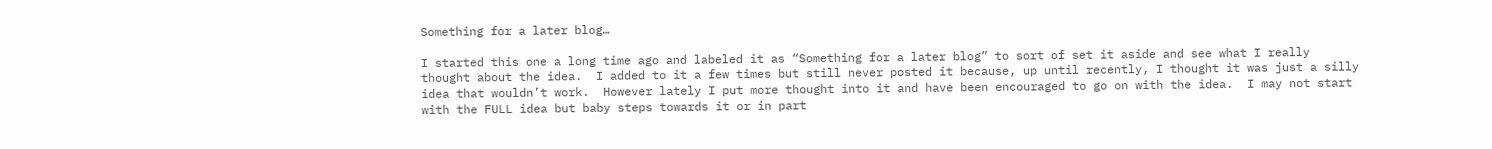Something for a later blog…

I started this one a long time ago and labeled it as “Something for a later blog” to sort of set it aside and see what I really thought about the idea.  I added to it a few times but still never posted it because, up until recently, I thought it was just a silly idea that wouldn’t work.  However lately I put more thought into it and have been encouraged to go on with the idea.  I may not start with the FULL idea but baby steps towards it or in part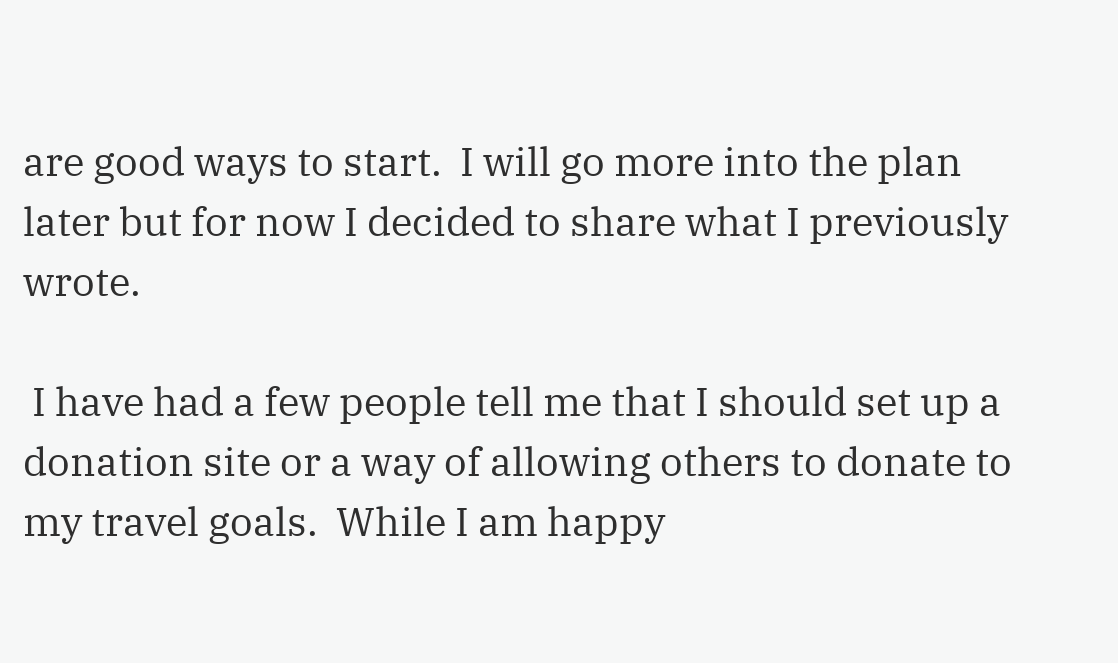are good ways to start.  I will go more into the plan later but for now I decided to share what I previously wrote.

 I have had a few people tell me that I should set up a donation site or a way of allowing others to donate to my travel goals.  While I am happy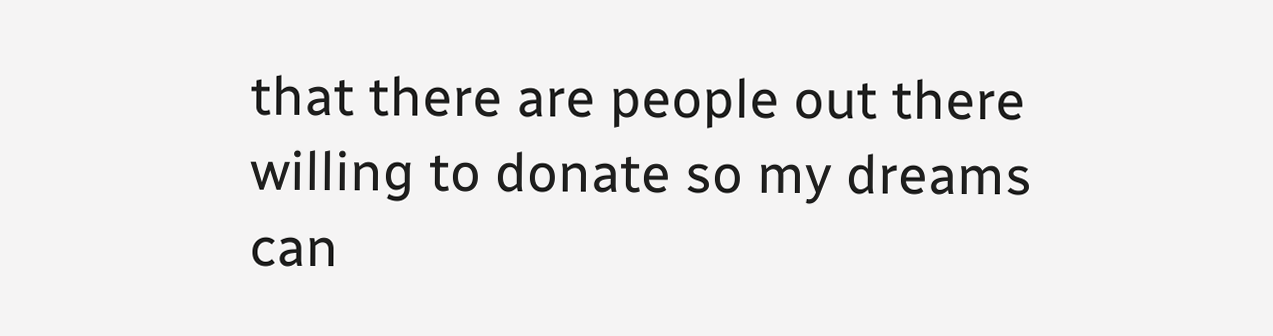that there are people out there willing to donate so my dreams can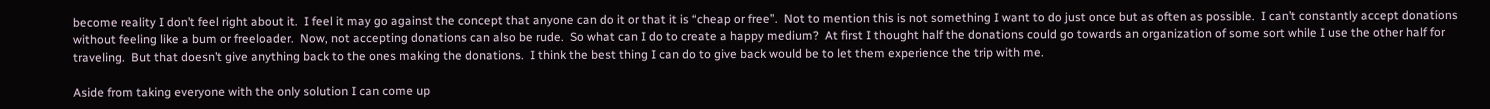become reality I don’t feel right about it.  I feel it may go against the concept that anyone can do it or that it is “cheap or free”.  Not to mention this is not something I want to do just once but as often as possible.  I can’t constantly accept donations without feeling like a bum or freeloader.  Now, not accepting donations can also be rude.  So what can I do to create a happy medium?  At first I thought half the donations could go towards an organization of some sort while I use the other half for traveling.  But that doesn’t give anything back to the ones making the donations.  I think the best thing I can do to give back would be to let them experience the trip with me.

Aside from taking everyone with the only solution I can come up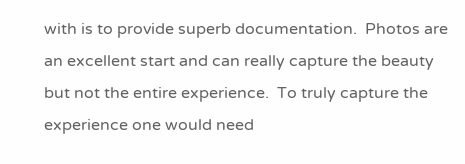with is to provide superb documentation.  Photos are an excellent start and can really capture the beauty but not the entire experience.  To truly capture the experience one would need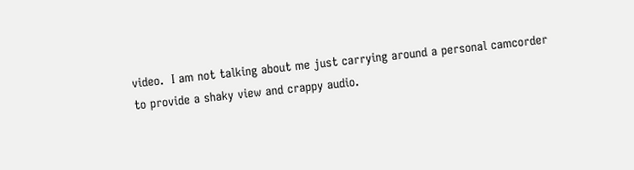video.  I am not talking about me just carrying around a personal camcorder to provide a shaky view and crappy audio.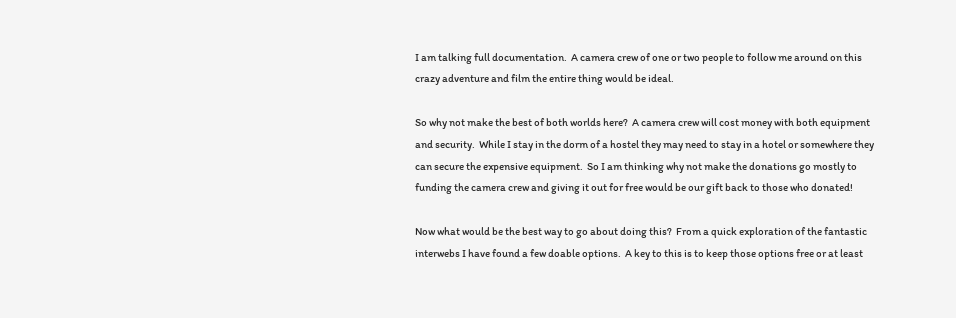I am talking full documentation.  A camera crew of one or two people to follow me around on this crazy adventure and film the entire thing would be ideal.

So why not make the best of both worlds here?  A camera crew will cost money with both equipment and security.  While I stay in the dorm of a hostel they may need to stay in a hotel or somewhere they can secure the expensive equipment.  So I am thinking why not make the donations go mostly to funding the camera crew and giving it out for free would be our gift back to those who donated!

Now what would be the best way to go about doing this?  From a quick exploration of the fantastic interwebs I have found a few doable options.  A key to this is to keep those options free or at least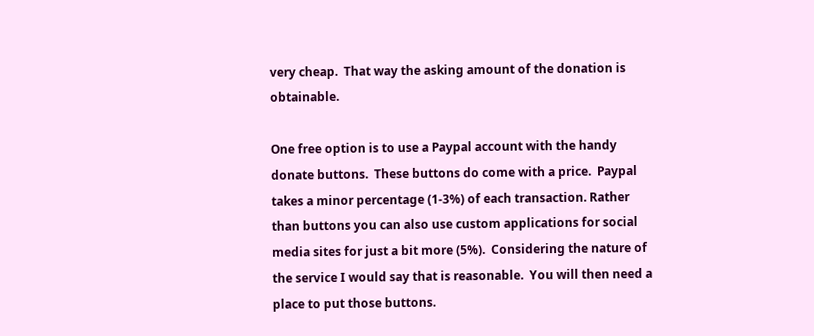very cheap.  That way the asking amount of the donation is obtainable.

One free option is to use a Paypal account with the handy donate buttons.  These buttons do come with a price.  Paypal takes a minor percentage (1-3%) of each transaction. Rather than buttons you can also use custom applications for social media sites for just a bit more (5%).  Considering the nature of the service I would say that is reasonable.  You will then need a place to put those buttons.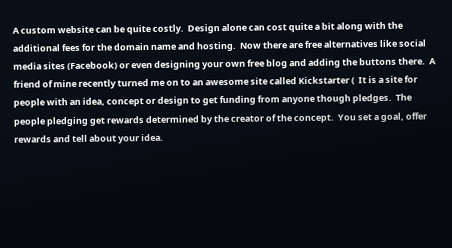A custom website can be quite costly.  Design alone can cost quite a bit along with the additional fees for the domain name and hosting.  Now there are free alternatives like social media sites (Facebook) or even designing your own free blog and adding the buttons there.  A friend of mine recently turned me on to an awesome site called Kickstarter (  It is a site for people with an idea, concept or design to get funding from anyone though pledges.  The people pledging get rewards determined by the creator of the concept.  You set a goal, offer rewards and tell about your idea.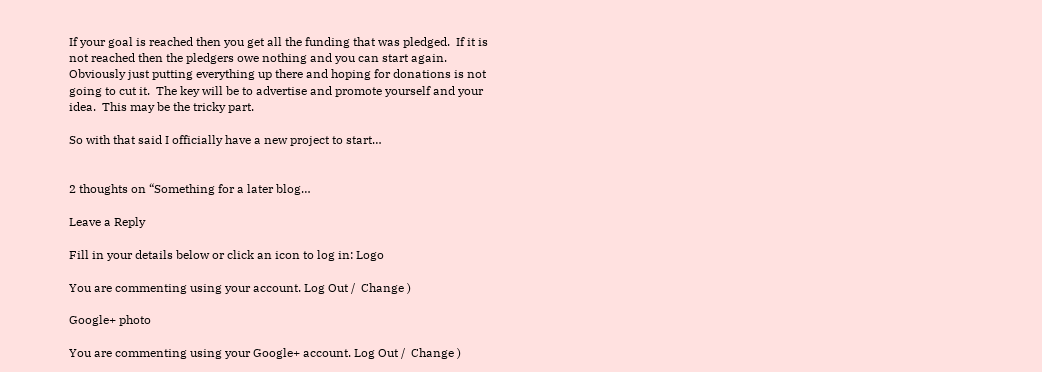If your goal is reached then you get all the funding that was pledged.  If it is not reached then the pledgers owe nothing and you can start again.  Obviously just putting everything up there and hoping for donations is not going to cut it.  The key will be to advertise and promote yourself and your idea.  This may be the tricky part.

So with that said I officially have a new project to start…


2 thoughts on “Something for a later blog…

Leave a Reply

Fill in your details below or click an icon to log in: Logo

You are commenting using your account. Log Out /  Change )

Google+ photo

You are commenting using your Google+ account. Log Out /  Change )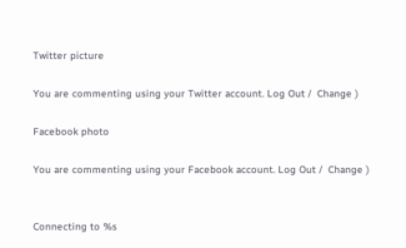Twitter picture

You are commenting using your Twitter account. Log Out /  Change )

Facebook photo

You are commenting using your Facebook account. Log Out /  Change )


Connecting to %s